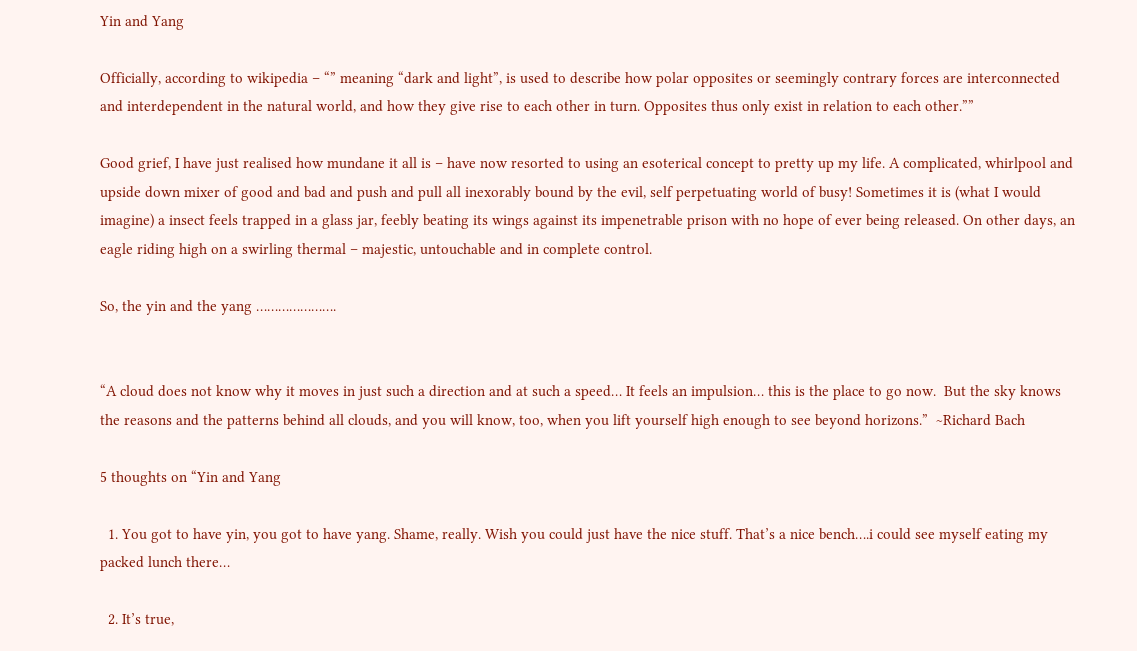Yin and Yang

Officially, according to wikipedia – “” meaning “dark and light”, is used to describe how polar opposites or seemingly contrary forces are interconnected and interdependent in the natural world, and how they give rise to each other in turn. Opposites thus only exist in relation to each other.””

Good grief, I have just realised how mundane it all is – have now resorted to using an esoterical concept to pretty up my life. A complicated, whirlpool and upside down mixer of good and bad and push and pull all inexorably bound by the evil, self perpetuating world of busy! Sometimes it is (what I would imagine) a insect feels trapped in a glass jar, feebly beating its wings against its impenetrable prison with no hope of ever being released. On other days, an eagle riding high on a swirling thermal – majestic, untouchable and in complete control.

So, the yin and the yang ………………….


“A cloud does not know why it moves in just such a direction and at such a speed… It feels an impulsion… this is the place to go now.  But the sky knows the reasons and the patterns behind all clouds, and you will know, too, when you lift yourself high enough to see beyond horizons.”  ~Richard Bach

5 thoughts on “Yin and Yang

  1. You got to have yin, you got to have yang. Shame, really. Wish you could just have the nice stuff. That’s a nice bench….i could see myself eating my packed lunch there…

  2. It’s true,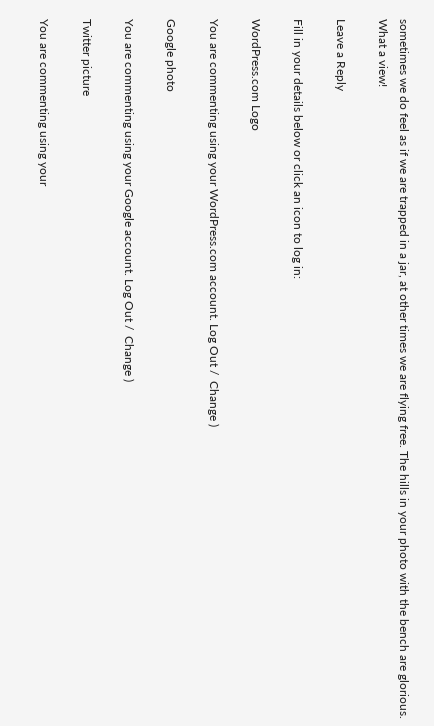sometimes we do feel as if we are trapped in a jar, at other times we are flying free. The hills in your photo with the bench are glorious. What a view!

Leave a Reply

Fill in your details below or click an icon to log in:

WordPress.com Logo

You are commenting using your WordPress.com account. Log Out /  Change )

Google photo

You are commenting using your Google account. Log Out /  Change )

Twitter picture

You are commenting using your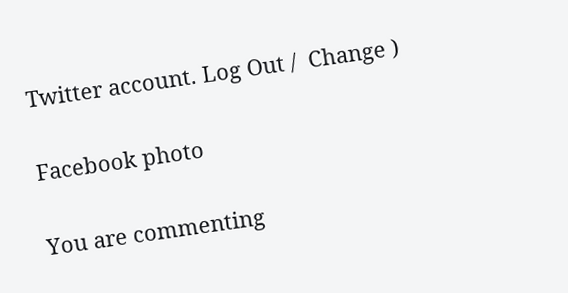Twitter account. Log Out /  Change )

Facebook photo

You are commenting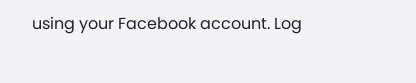using your Facebook account. Log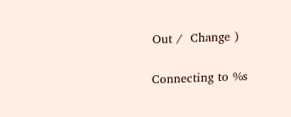Out /  Change )

Connecting to %s